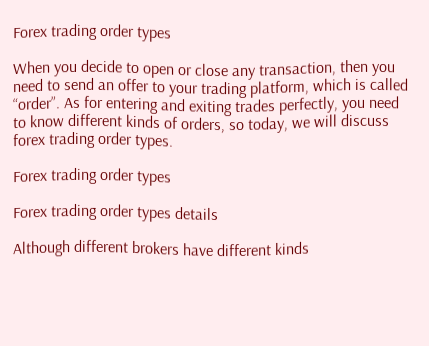Forex trading order types

When you decide to open or close any transaction, then you need to send an offer to your trading platform, which is called “order”. As for entering and exiting trades perfectly, you need to know different kinds of orders, so today, we will discuss forex trading order types.

Forex trading order types

Forex trading order types details

Although different brokers have different kinds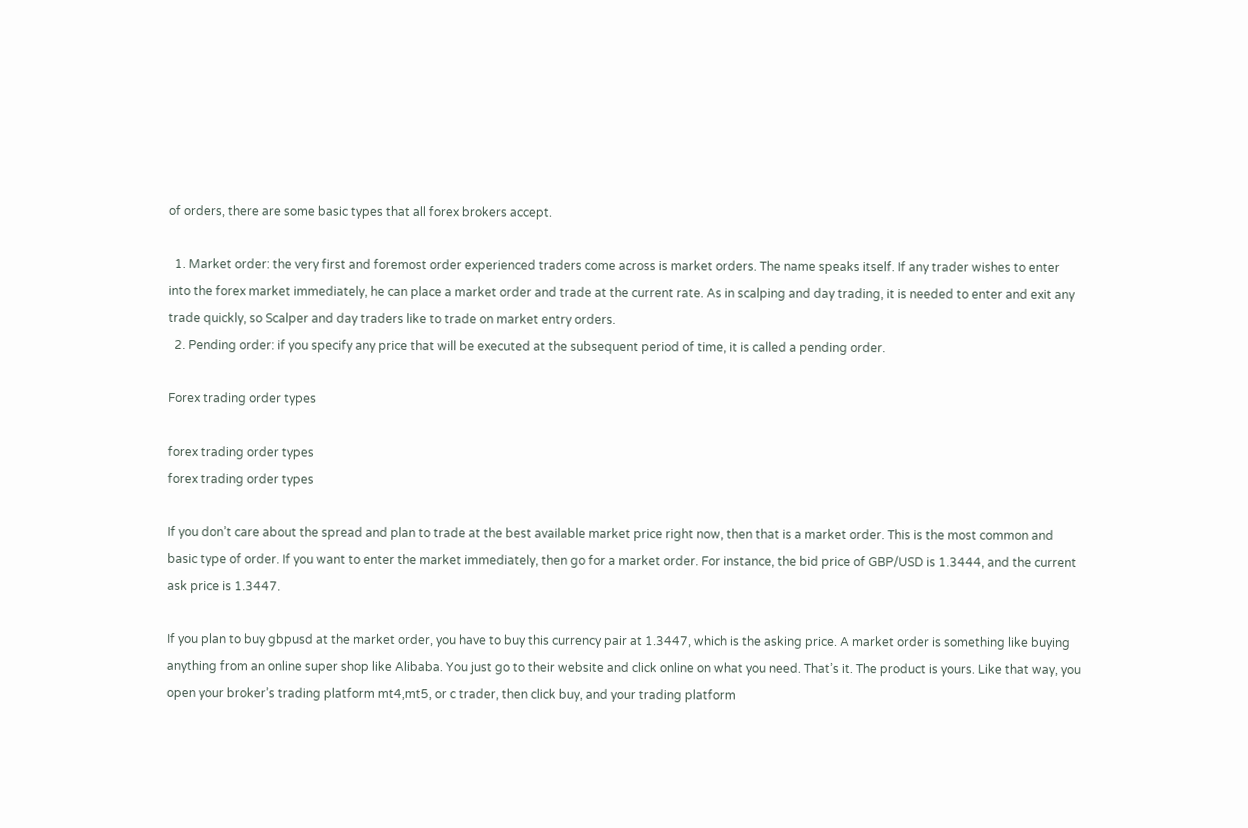of orders, there are some basic types that all forex brokers accept.

  1. Market order: the very first and foremost order experienced traders come across is market orders. The name speaks itself. If any trader wishes to enter into the forex market immediately, he can place a market order and trade at the current rate. As in scalping and day trading, it is needed to enter and exit any trade quickly, so Scalper and day traders like to trade on market entry orders.
  2. Pending order: if you specify any price that will be executed at the subsequent period of time, it is called a pending order.

Forex trading order types

forex trading order types
forex trading order types

If you don’t care about the spread and plan to trade at the best available market price right now, then that is a market order. This is the most common and basic type of order. If you want to enter the market immediately, then go for a market order. For instance, the bid price of GBP/USD is 1.3444, and the current ask price is 1.3447.

If you plan to buy gbpusd at the market order, you have to buy this currency pair at 1.3447, which is the asking price. A market order is something like buying anything from an online super shop like Alibaba. You just go to their website and click online on what you need. That’s it. The product is yours. Like that way, you open your broker’s trading platform mt4,mt5, or c trader, then click buy, and your trading platform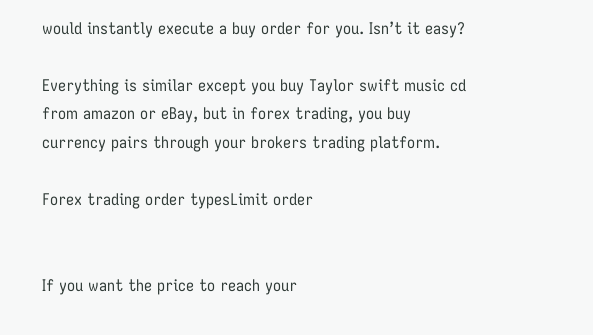would instantly execute a buy order for you. Isn’t it easy?

Everything is similar except you buy Taylor swift music cd from amazon or eBay, but in forex trading, you buy currency pairs through your brokers trading platform.

Forex trading order typesLimit order


If you want the price to reach your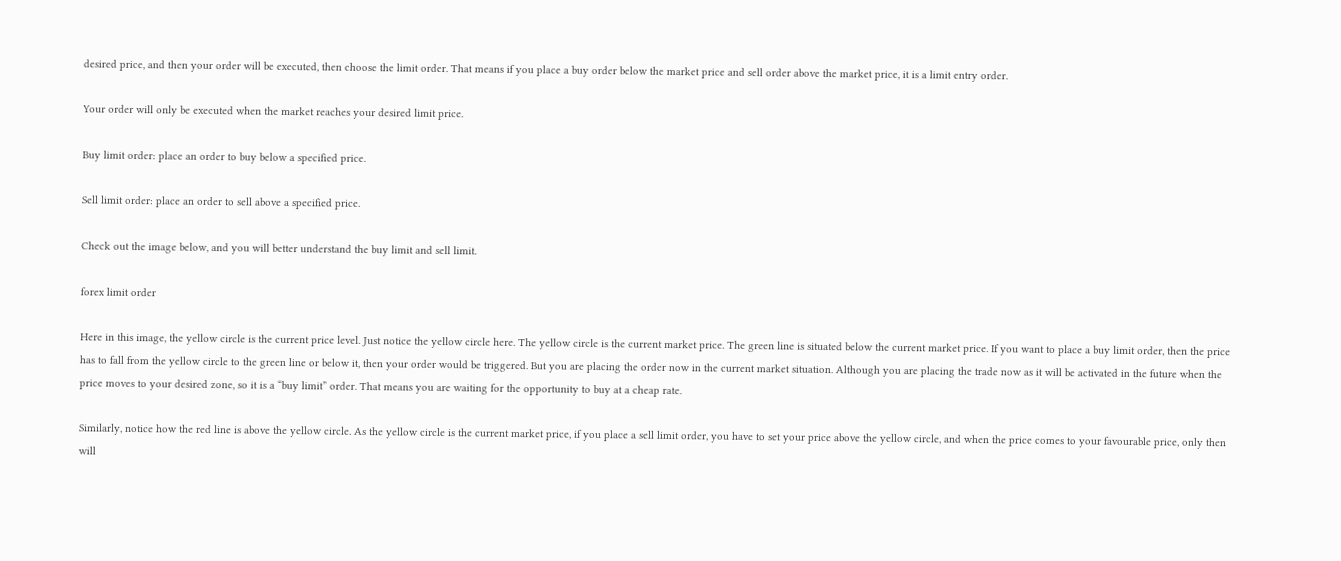desired price, and then your order will be executed, then choose the limit order. That means if you place a buy order below the market price and sell order above the market price, it is a limit entry order.

Your order will only be executed when the market reaches your desired limit price.

Buy limit order: place an order to buy below a specified price.

Sell limit order: place an order to sell above a specified price.

Check out the image below, and you will better understand the buy limit and sell limit.

forex limit order

Here in this image, the yellow circle is the current price level. Just notice the yellow circle here. The yellow circle is the current market price. The green line is situated below the current market price. If you want to place a buy limit order, then the price has to fall from the yellow circle to the green line or below it, then your order would be triggered. But you are placing the order now in the current market situation. Although you are placing the trade now as it will be activated in the future when the price moves to your desired zone, so it is a “buy limit” order. That means you are waiting for the opportunity to buy at a cheap rate.

Similarly, notice how the red line is above the yellow circle. As the yellow circle is the current market price, if you place a sell limit order, you have to set your price above the yellow circle, and when the price comes to your favourable price, only then will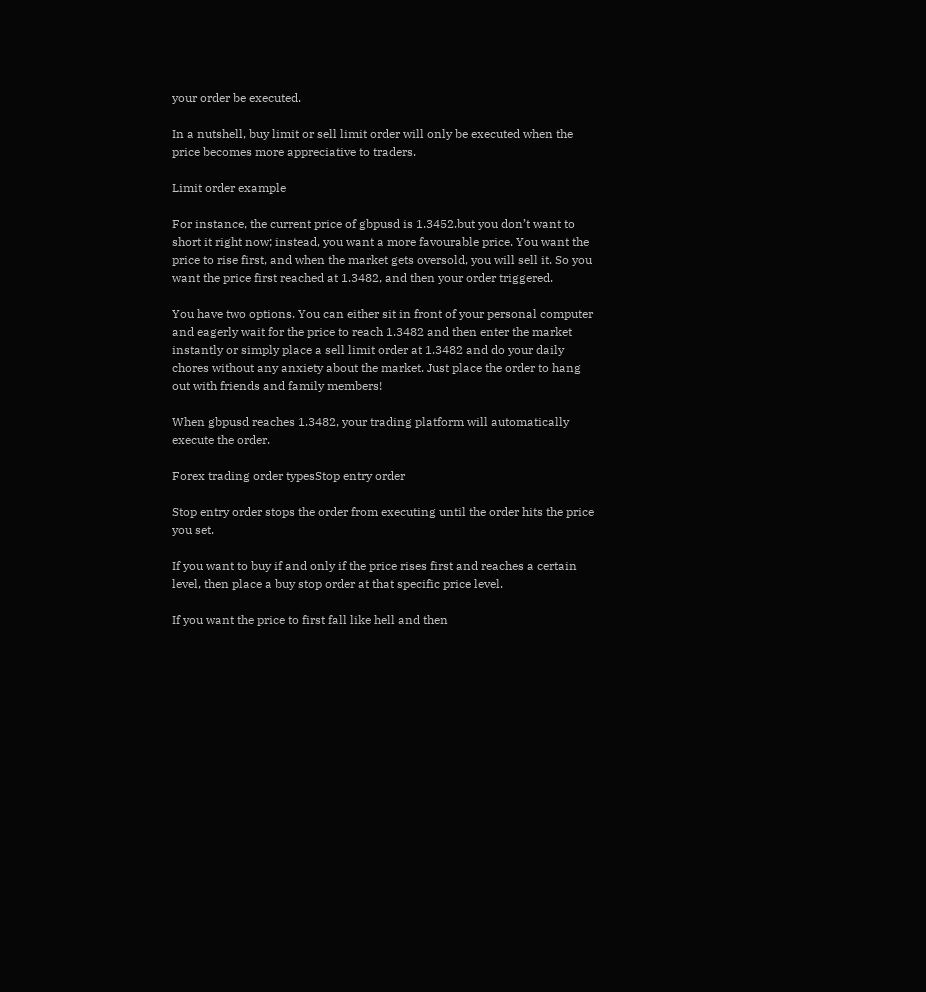your order be executed.

In a nutshell, buy limit or sell limit order will only be executed when the price becomes more appreciative to traders.

Limit order example

For instance, the current price of gbpusd is 1.3452.but you don’t want to short it right now; instead, you want a more favourable price. You want the price to rise first, and when the market gets oversold, you will sell it. So you want the price first reached at 1.3482, and then your order triggered.

You have two options. You can either sit in front of your personal computer and eagerly wait for the price to reach 1.3482 and then enter the market instantly or simply place a sell limit order at 1.3482 and do your daily chores without any anxiety about the market. Just place the order to hang out with friends and family members!

When gbpusd reaches 1.3482, your trading platform will automatically execute the order.

Forex trading order typesStop entry order

Stop entry order stops the order from executing until the order hits the price you set.

If you want to buy if and only if the price rises first and reaches a certain level, then place a buy stop order at that specific price level.

If you want the price to first fall like hell and then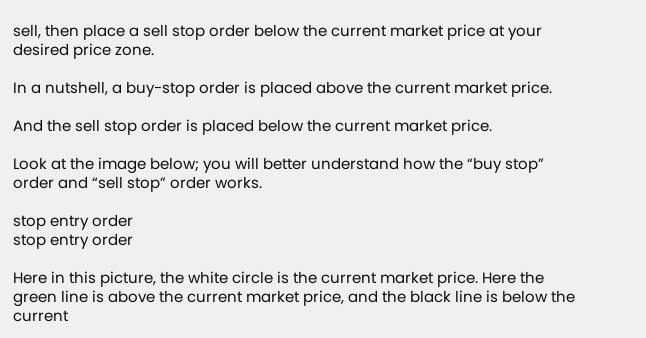sell, then place a sell stop order below the current market price at your desired price zone.

In a nutshell, a buy-stop order is placed above the current market price.

And the sell stop order is placed below the current market price.

Look at the image below; you will better understand how the “buy stop” order and “sell stop” order works.

stop entry order
stop entry order

Here in this picture, the white circle is the current market price. Here the green line is above the current market price, and the black line is below the current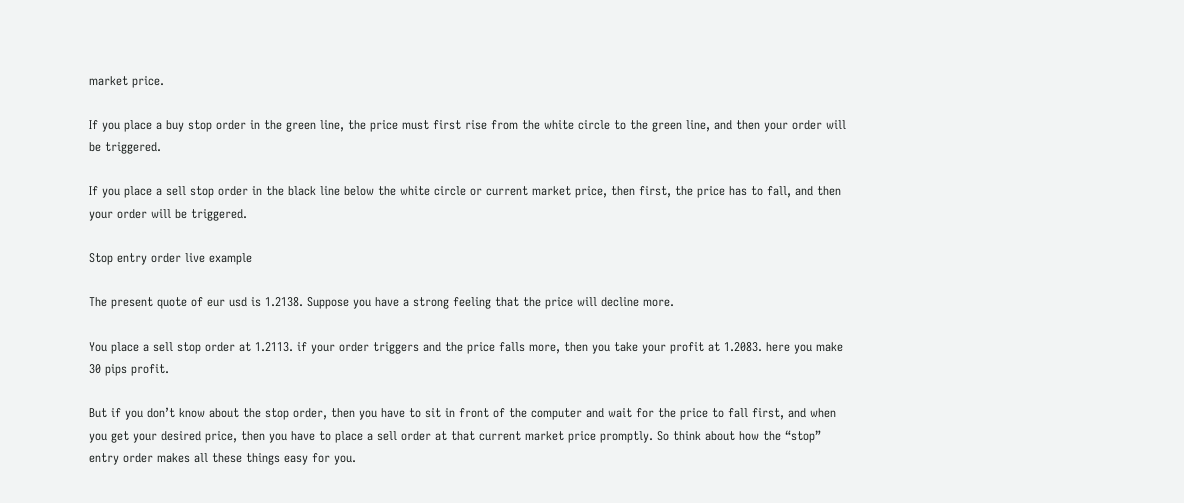market price.

If you place a buy stop order in the green line, the price must first rise from the white circle to the green line, and then your order will be triggered.

If you place a sell stop order in the black line below the white circle or current market price, then first, the price has to fall, and then your order will be triggered.

Stop entry order live example

The present quote of eur usd is 1.2138. Suppose you have a strong feeling that the price will decline more.

You place a sell stop order at 1.2113. if your order triggers and the price falls more, then you take your profit at 1.2083. here you make 30 pips profit.

But if you don’t know about the stop order, then you have to sit in front of the computer and wait for the price to fall first, and when you get your desired price, then you have to place a sell order at that current market price promptly. So think about how the “stop” entry order makes all these things easy for you.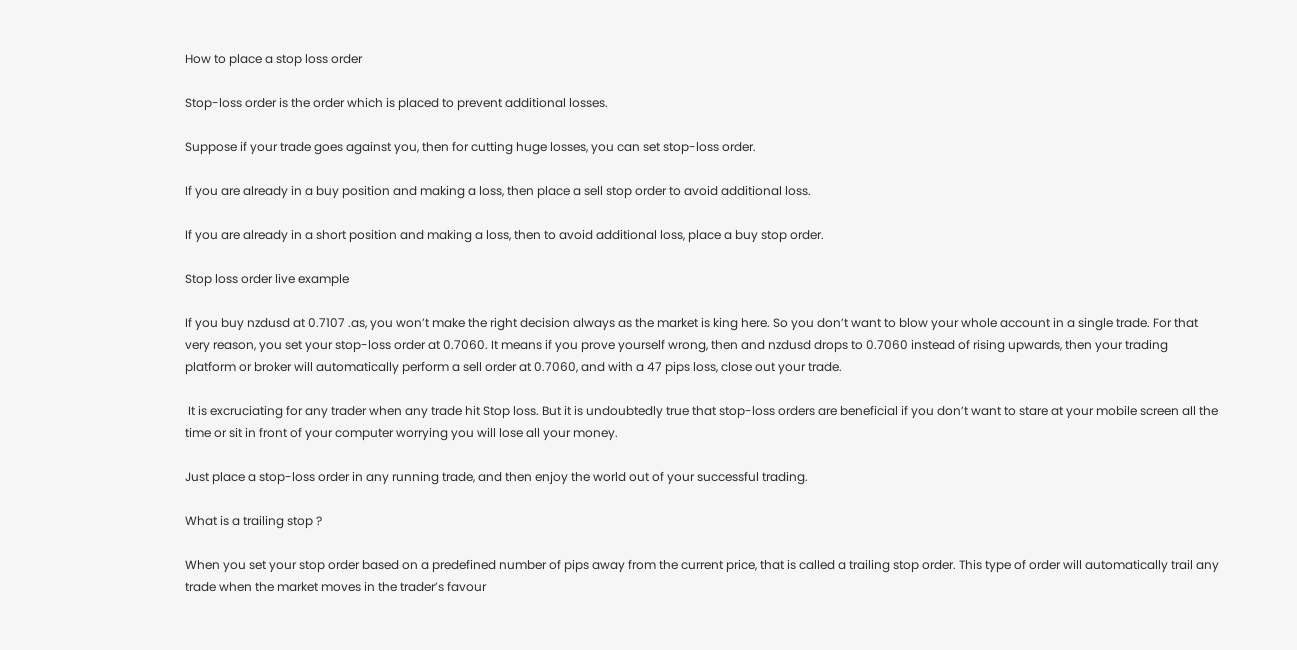How to place a stop loss order

Stop-loss order is the order which is placed to prevent additional losses.

Suppose if your trade goes against you, then for cutting huge losses, you can set stop-loss order.

If you are already in a buy position and making a loss, then place a sell stop order to avoid additional loss.

If you are already in a short position and making a loss, then to avoid additional loss, place a buy stop order.

Stop loss order live example

If you buy nzdusd at 0.7107 .as, you won’t make the right decision always as the market is king here. So you don’t want to blow your whole account in a single trade. For that very reason, you set your stop-loss order at 0.7060. It means if you prove yourself wrong, then and nzdusd drops to 0.7060 instead of rising upwards, then your trading platform or broker will automatically perform a sell order at 0.7060, and with a 47 pips loss, close out your trade.

 It is excruciating for any trader when any trade hit Stop loss. But it is undoubtedly true that stop-loss orders are beneficial if you don’t want to stare at your mobile screen all the time or sit in front of your computer worrying you will lose all your money.

Just place a stop-loss order in any running trade, and then enjoy the world out of your successful trading.

What is a trailing stop ?

When you set your stop order based on a predefined number of pips away from the current price, that is called a trailing stop order. This type of order will automatically trail any trade when the market moves in the trader’s favour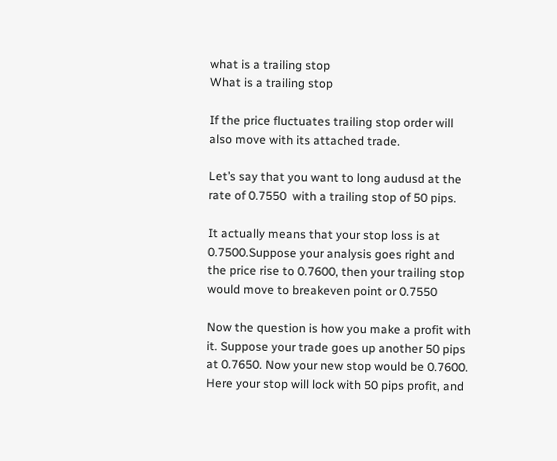what is a trailing stop
What is a trailing stop

If the price fluctuates trailing stop order will also move with its attached trade.

Let’s say that you want to long audusd at the rate of 0.7550  with a trailing stop of 50 pips.

It actually means that your stop loss is at 0.7500.Suppose your analysis goes right and the price rise to 0.7600, then your trailing stop would move to breakeven point or 0.7550

Now the question is how you make a profit with it. Suppose your trade goes up another 50 pips at 0.7650. Now your new stop would be 0.7600. Here your stop will lock with 50 pips profit, and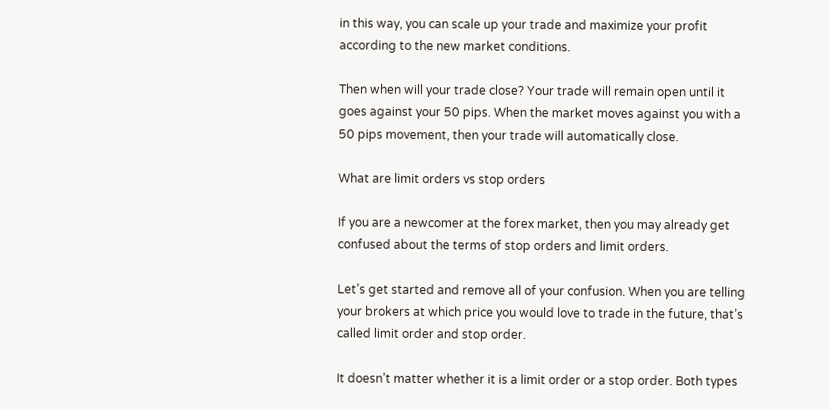in this way, you can scale up your trade and maximize your profit according to the new market conditions.

Then when will your trade close? Your trade will remain open until it goes against your 50 pips. When the market moves against you with a 50 pips movement, then your trade will automatically close.

What are limit orders vs stop orders

If you are a newcomer at the forex market, then you may already get confused about the terms of stop orders and limit orders.

Let’s get started and remove all of your confusion. When you are telling your brokers at which price you would love to trade in the future, that’s called limit order and stop order.

It doesn’t matter whether it is a limit order or a stop order. Both types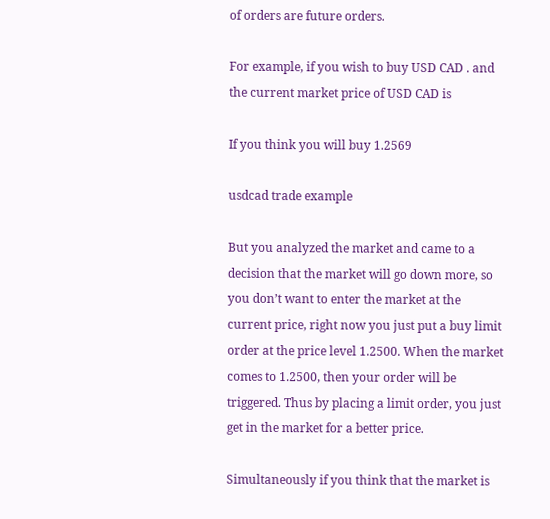of orders are future orders.

For example, if you wish to buy USD CAD . and the current market price of USD CAD is

If you think you will buy 1.2569

usdcad trade example

But you analyzed the market and came to a decision that the market will go down more, so you don’t want to enter the market at the current price, right now you just put a buy limit order at the price level 1.2500. When the market comes to 1.2500, then your order will be triggered. Thus by placing a limit order, you just get in the market for a better price.

Simultaneously if you think that the market is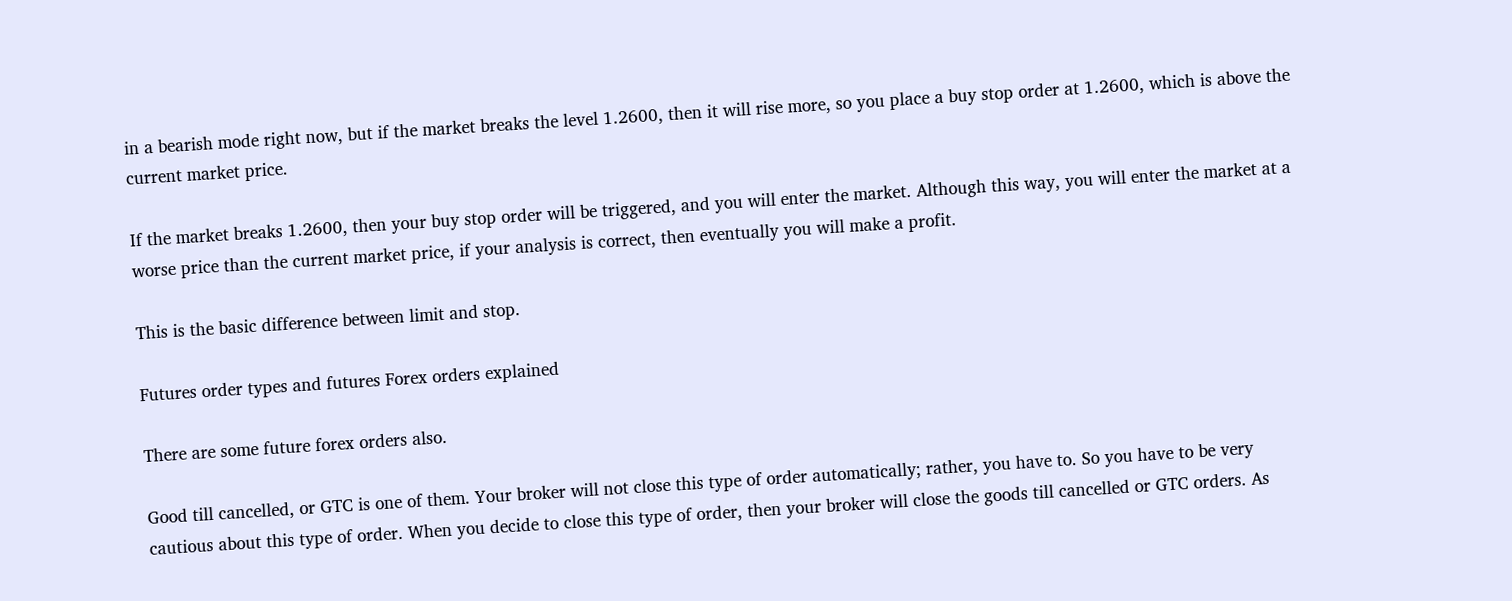in a bearish mode right now, but if the market breaks the level 1.2600, then it will rise more, so you place a buy stop order at 1.2600, which is above the current market price.

If the market breaks 1.2600, then your buy stop order will be triggered, and you will enter the market. Although this way, you will enter the market at a worse price than the current market price, if your analysis is correct, then eventually you will make a profit.

This is the basic difference between limit and stop.

Futures order types and futures Forex orders explained

There are some future forex orders also.

Good till cancelled, or GTC is one of them. Your broker will not close this type of order automatically; rather, you have to. So you have to be very cautious about this type of order. When you decide to close this type of order, then your broker will close the goods till cancelled or GTC orders. As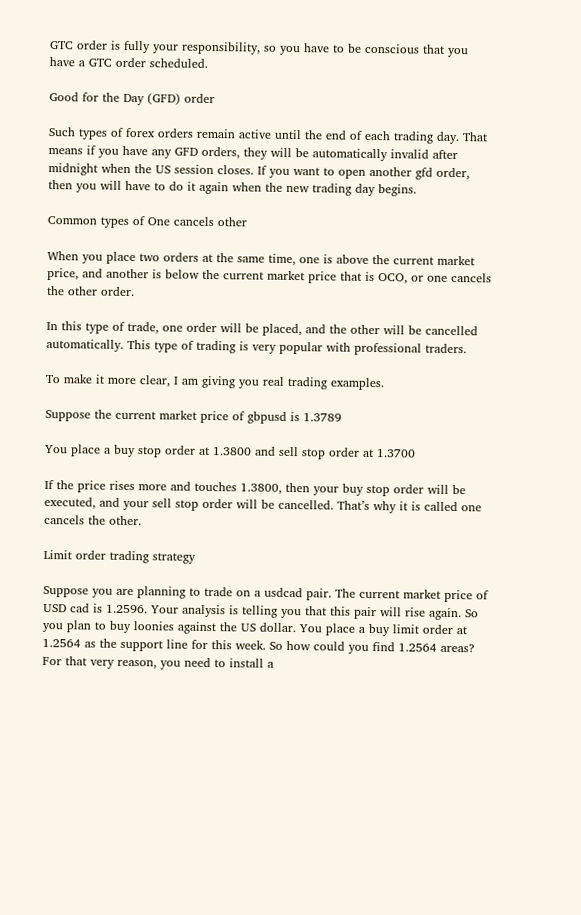GTC order is fully your responsibility, so you have to be conscious that you have a GTC order scheduled.

Good for the Day (GFD) order

Such types of forex orders remain active until the end of each trading day. That means if you have any GFD orders, they will be automatically invalid after midnight when the US session closes. If you want to open another gfd order, then you will have to do it again when the new trading day begins.

Common types of One cancels other

When you place two orders at the same time, one is above the current market price, and another is below the current market price that is OCO, or one cancels the other order.

In this type of trade, one order will be placed, and the other will be cancelled automatically. This type of trading is very popular with professional traders.

To make it more clear, I am giving you real trading examples.

Suppose the current market price of gbpusd is 1.3789

You place a buy stop order at 1.3800 and sell stop order at 1.3700

If the price rises more and touches 1.3800, then your buy stop order will be executed, and your sell stop order will be cancelled. That’s why it is called one cancels the other.

Limit order trading strategy

Suppose you are planning to trade on a usdcad pair. The current market price of USD cad is 1.2596. Your analysis is telling you that this pair will rise again. So you plan to buy loonies against the US dollar. You place a buy limit order at 1.2564 as the support line for this week. So how could you find 1.2564 areas? For that very reason, you need to install a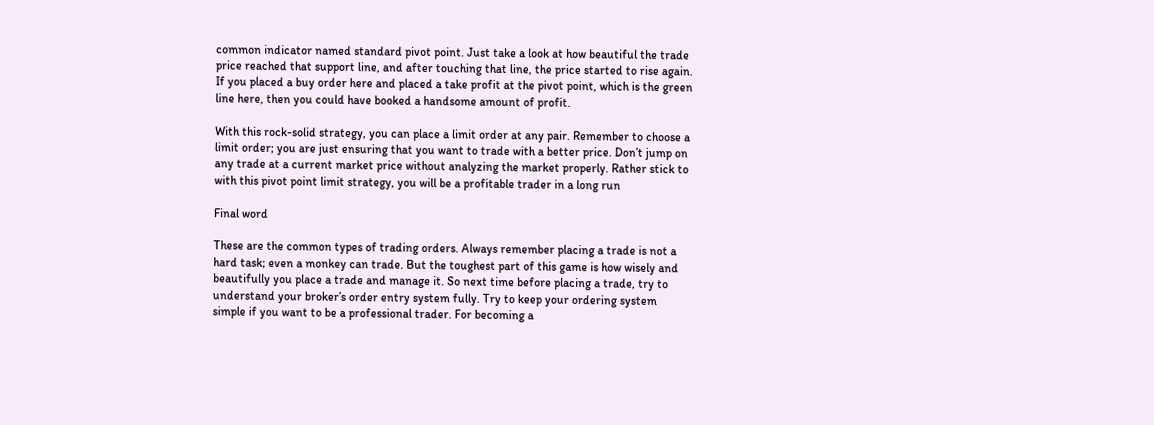common indicator named standard pivot point. Just take a look at how beautiful the trade price reached that support line, and after touching that line, the price started to rise again. If you placed a buy order here and placed a take profit at the pivot point, which is the green line here, then you could have booked a handsome amount of profit.

With this rock-solid strategy, you can place a limit order at any pair. Remember to choose a limit order; you are just ensuring that you want to trade with a better price. Don’t jump on any trade at a current market price without analyzing the market properly. Rather stick to with this pivot point limit strategy, you will be a profitable trader in a long run

Final word

These are the common types of trading orders. Always remember placing a trade is not a hard task; even a monkey can trade. But the toughest part of this game is how wisely and beautifully you place a trade and manage it. So next time before placing a trade, try to understand your broker’s order entry system fully. Try to keep your ordering system simple if you want to be a professional trader. For becoming a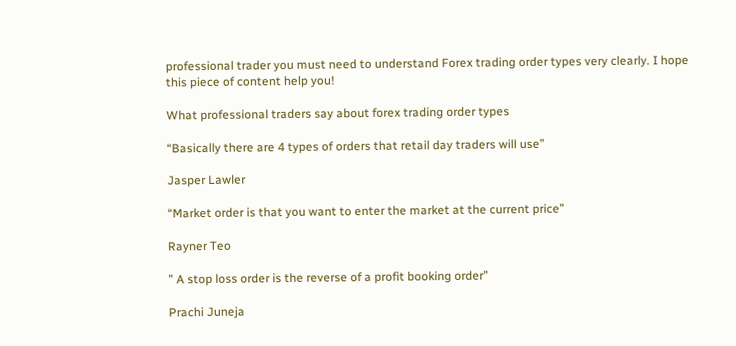professional trader you must need to understand Forex trading order types very clearly. I hope this piece of content help you!

What professional traders say about forex trading order types

“Basically there are 4 types of orders that retail day traders will use”

Jasper Lawler

“Market order is that you want to enter the market at the current price”

Rayner Teo

” A stop loss order is the reverse of a profit booking order”

Prachi Juneja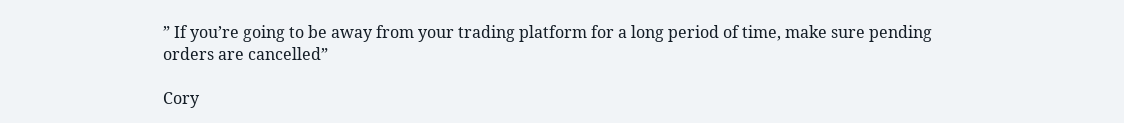” If you’re going to be away from your trading platform for a long period of time, make sure pending orders are cancelled”

Cory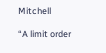Mitchell

“A limit order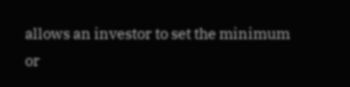allows an investor to set the minimum or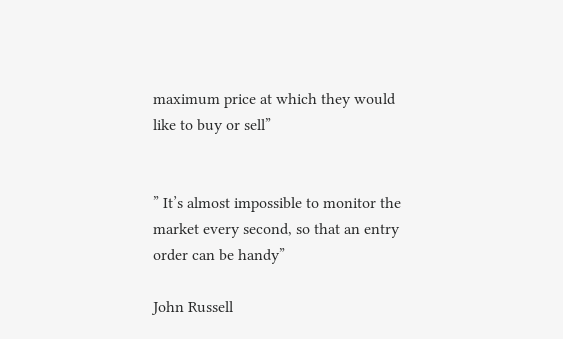maximum price at which they would like to buy or sell”


” It’s almost impossible to monitor the market every second, so that an entry order can be handy”

John Russell